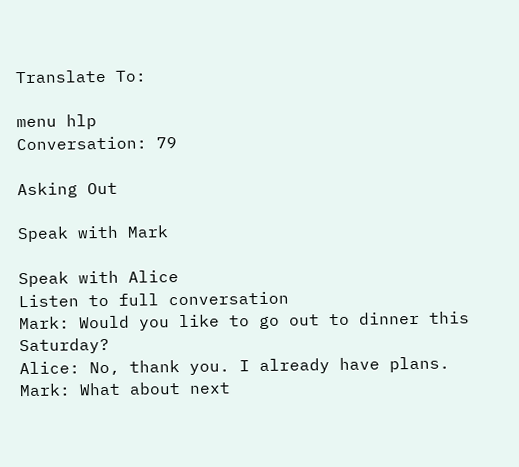Translate To:

menu hlp
Conversation: 79

Asking Out

Speak with Mark

Speak with Alice
Listen to full conversation
Mark: Would you like to go out to dinner this Saturday?
Alice: No, thank you. I already have plans.
Mark: What about next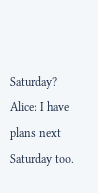Saturday?
Alice: I have plans next Saturday too.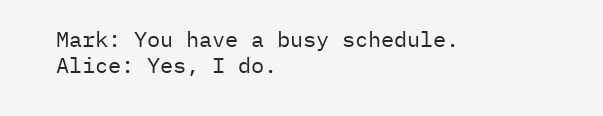Mark: You have a busy schedule.
Alice: Yes, I do.